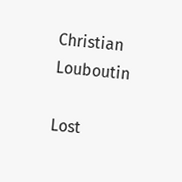Christian Louboutin

Lost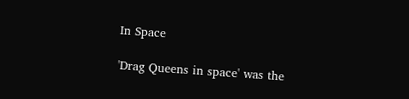In Space

'Drag Queens in space' was the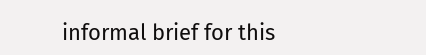informal brief for this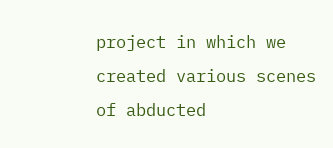project in which we created various scenes of abducted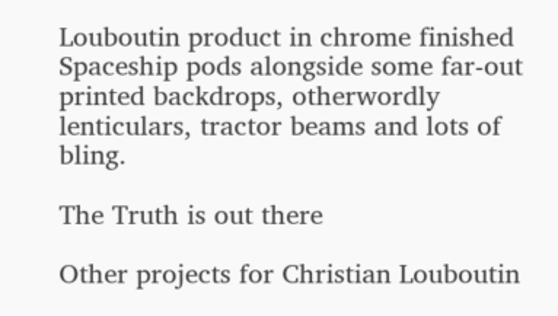Louboutin product in chrome finished Spaceship pods alongside some far-out printed backdrops, otherwordly lenticulars, tractor beams and lots of bling.

The Truth is out there

Other projects for Christian Louboutin